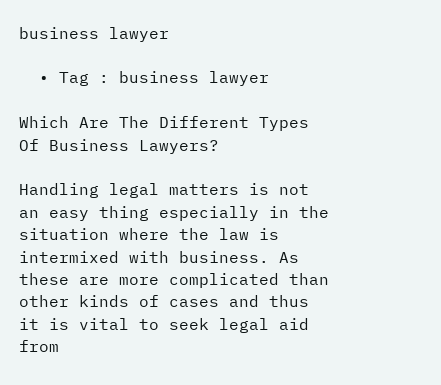business lawyer

  • Tag : business lawyer

Which Are The Different Types Of Business Lawyers?

Handling legal matters is not an easy thing especially in the situation where the law is intermixed with business. As these are more complicated than other kinds of cases and thus it is vital to seek legal aid from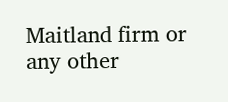Maitland firm or any other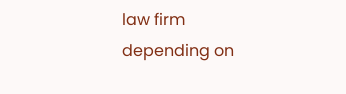law firm depending on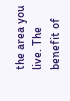the area you live. The benefit of